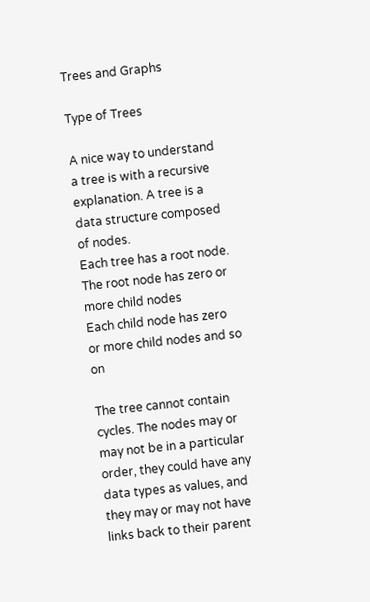Trees and Graphs

Type of Trees

A nice way to understand a tree is with a recursive explanation. A tree is a data structure composed of nodes.
Each tree has a root node.
The root node has zero or more child nodes
Each child node has zero or more child nodes and so on

The tree cannot contain cycles. The nodes may or may not be in a particular order, they could have any data types as values, and they may or may not have links back to their parent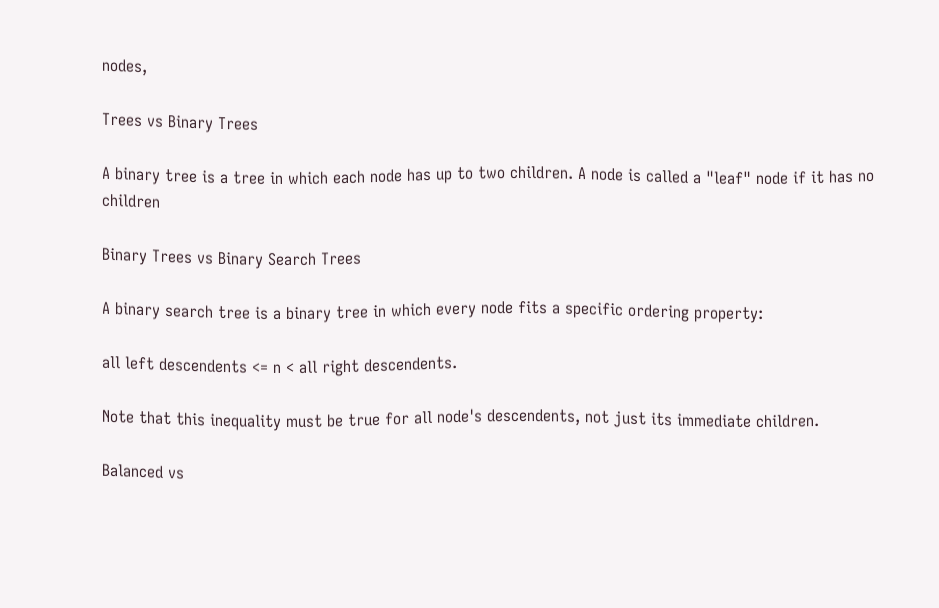nodes,

Trees vs Binary Trees

A binary tree is a tree in which each node has up to two children. A node is called a "leaf" node if it has no children

Binary Trees vs Binary Search Trees

A binary search tree is a binary tree in which every node fits a specific ordering property:

all left descendents <= n < all right descendents.

Note that this inequality must be true for all node's descendents, not just its immediate children.

Balanced vs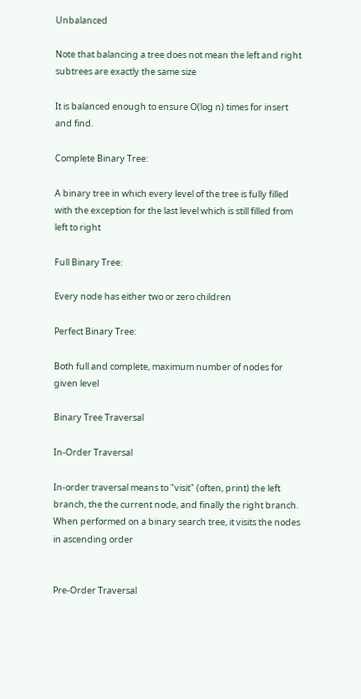Unbalanced

Note that balancing a tree does not mean the left and right subtrees are exactly the same size

It is balanced enough to ensure O(log n) times for insert and find.

Complete Binary Tree:

A binary tree in which every level of the tree is fully filled with the exception for the last level which is still filled from left to right

Full Binary Tree:

Every node has either two or zero children

Perfect Binary Tree:

Both full and complete, maximum number of nodes for given level

Binary Tree Traversal

In-Order Traversal

In-order traversal means to "visit" (often, print) the left branch, the the current node, and finally the right branch. When performed on a binary search tree, it visits the nodes in ascending order


Pre-Order Traversal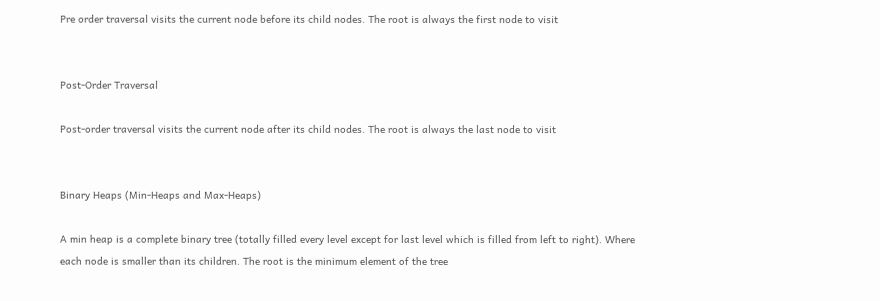Pre order traversal visits the current node before its child nodes. The root is always the first node to visit


Post-Order Traversal

Post-order traversal visits the current node after its child nodes. The root is always the last node to visit


Binary Heaps (Min-Heaps and Max-Heaps)

A min heap is a complete binary tree (totally filled every level except for last level which is filled from left to right). Where each node is smaller than its children. The root is the minimum element of the tree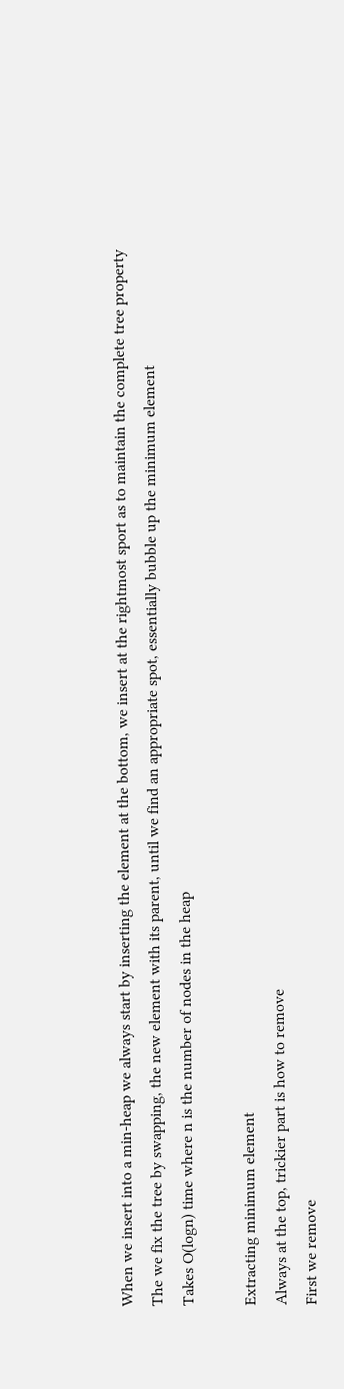When we insert into a min-heap we always start by inserting the element at the bottom, we insert at the rightmost sport as to maintain the complete tree property
The we fix the tree by swapping, the new element with its parent, until we find an appropriate spot, essentially bubble up the minimum element
Takes O(logn) time where n is the number of nodes in the heap

Extracting minimum element
Always at the top, trickier part is how to remove
First we remove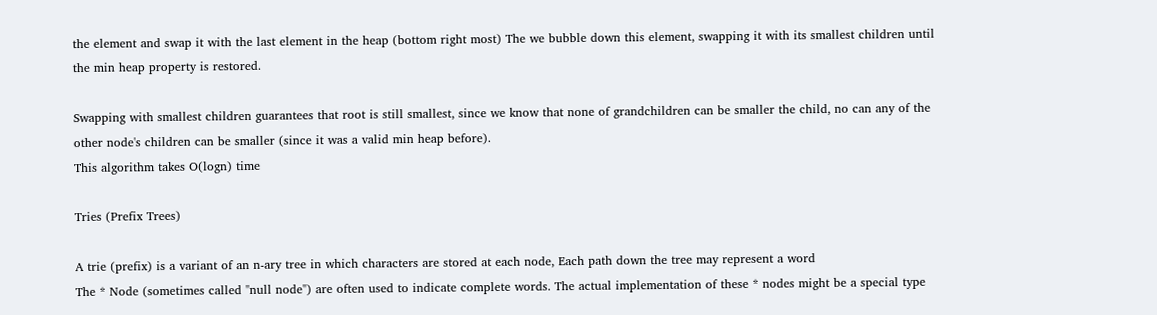the element and swap it with the last element in the heap (bottom right most) The we bubble down this element, swapping it with its smallest children until the min heap property is restored.

Swapping with smallest children guarantees that root is still smallest, since we know that none of grandchildren can be smaller the child, no can any of the other node's children can be smaller (since it was a valid min heap before).
This algorithm takes O(logn) time

Tries (Prefix Trees)

A trie (prefix) is a variant of an n-ary tree in which characters are stored at each node, Each path down the tree may represent a word
The * Node (sometimes called "null node") are often used to indicate complete words. The actual implementation of these * nodes might be a special type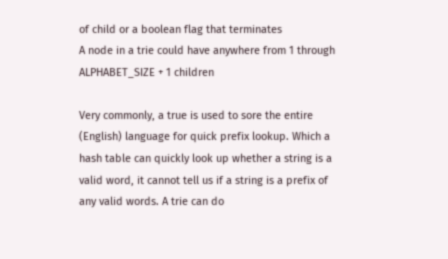of child or a boolean flag that terminates
A node in a trie could have anywhere from 1 through ALPHABET_SIZE + 1 children

Very commonly, a true is used to sore the entire (English) language for quick prefix lookup. Which a hash table can quickly look up whether a string is a valid word, it cannot tell us if a string is a prefix of any valid words. A trie can do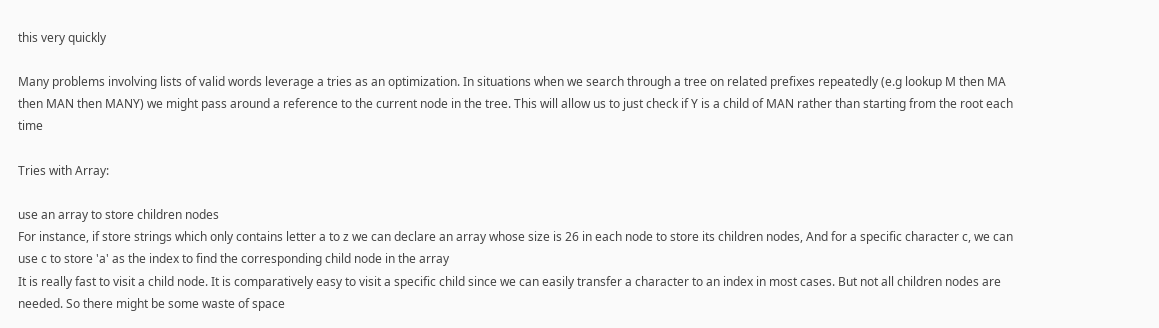this very quickly

Many problems involving lists of valid words leverage a tries as an optimization. In situations when we search through a tree on related prefixes repeatedly (e.g lookup M then MA then MAN then MANY) we might pass around a reference to the current node in the tree. This will allow us to just check if Y is a child of MAN rather than starting from the root each time

Tries with Array:

use an array to store children nodes
For instance, if store strings which only contains letter a to z we can declare an array whose size is 26 in each node to store its children nodes, And for a specific character c, we can use c to store 'a' as the index to find the corresponding child node in the array
It is really fast to visit a child node. It is comparatively easy to visit a specific child since we can easily transfer a character to an index in most cases. But not all children nodes are needed. So there might be some waste of space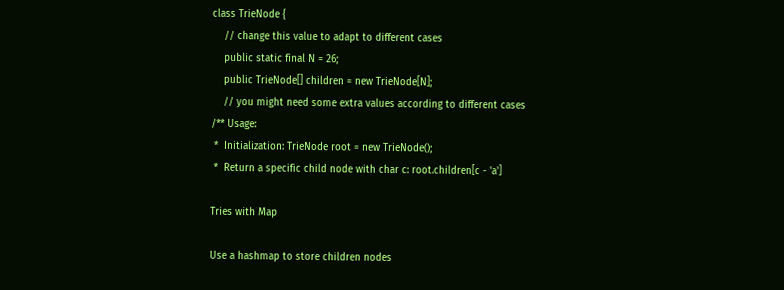class TrieNode {
    // change this value to adapt to different cases
    public static final N = 26;
    public TrieNode[] children = new TrieNode[N];
    // you might need some extra values according to different cases
/** Usage:
 *  Initialization: TrieNode root = new TrieNode();
 *  Return a specific child node with char c: root.children[c - 'a']

Tries with Map

Use a hashmap to store children nodes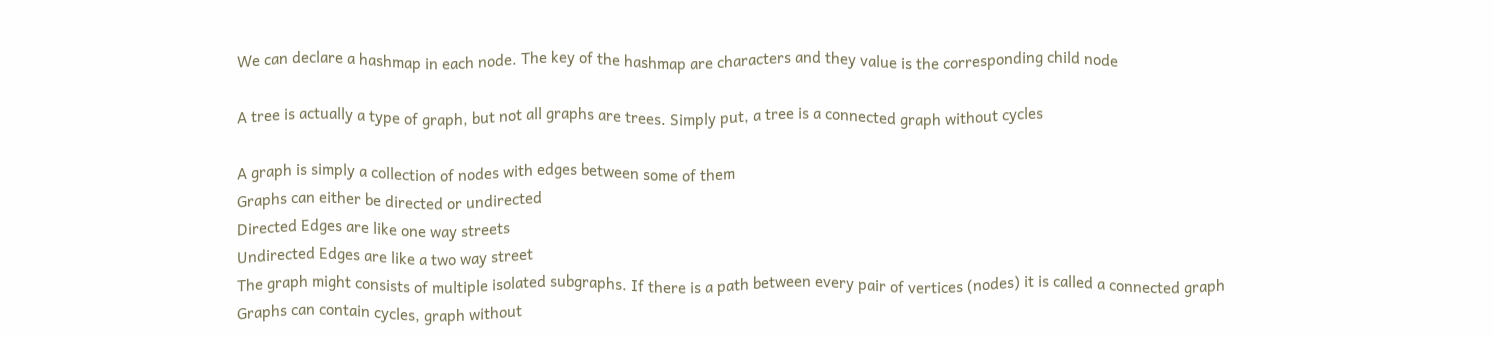We can declare a hashmap in each node. The key of the hashmap are characters and they value is the corresponding child node

A tree is actually a type of graph, but not all graphs are trees. Simply put, a tree is a connected graph without cycles

A graph is simply a collection of nodes with edges between some of them
Graphs can either be directed or undirected
Directed Edges are like one way streets
Undirected Edges are like a two way street
The graph might consists of multiple isolated subgraphs. If there is a path between every pair of vertices (nodes) it is called a connected graph
Graphs can contain cycles, graph without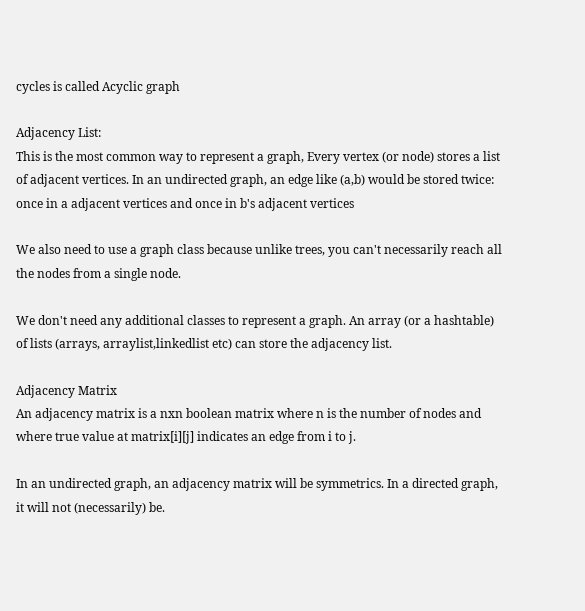cycles is called Acyclic graph

Adjacency List:
This is the most common way to represent a graph, Every vertex (or node) stores a list of adjacent vertices. In an undirected graph, an edge like (a,b) would be stored twice: once in a adjacent vertices and once in b's adjacent vertices

We also need to use a graph class because unlike trees, you can't necessarily reach all the nodes from a single node.

We don't need any additional classes to represent a graph. An array (or a hashtable) of lists (arrays, arraylist,linkedlist etc) can store the adjacency list.

Adjacency Matrix
An adjacency matrix is a nxn boolean matrix where n is the number of nodes and where true value at matrix[i][j] indicates an edge from i to j.

In an undirected graph, an adjacency matrix will be symmetrics. In a directed graph, it will not (necessarily) be.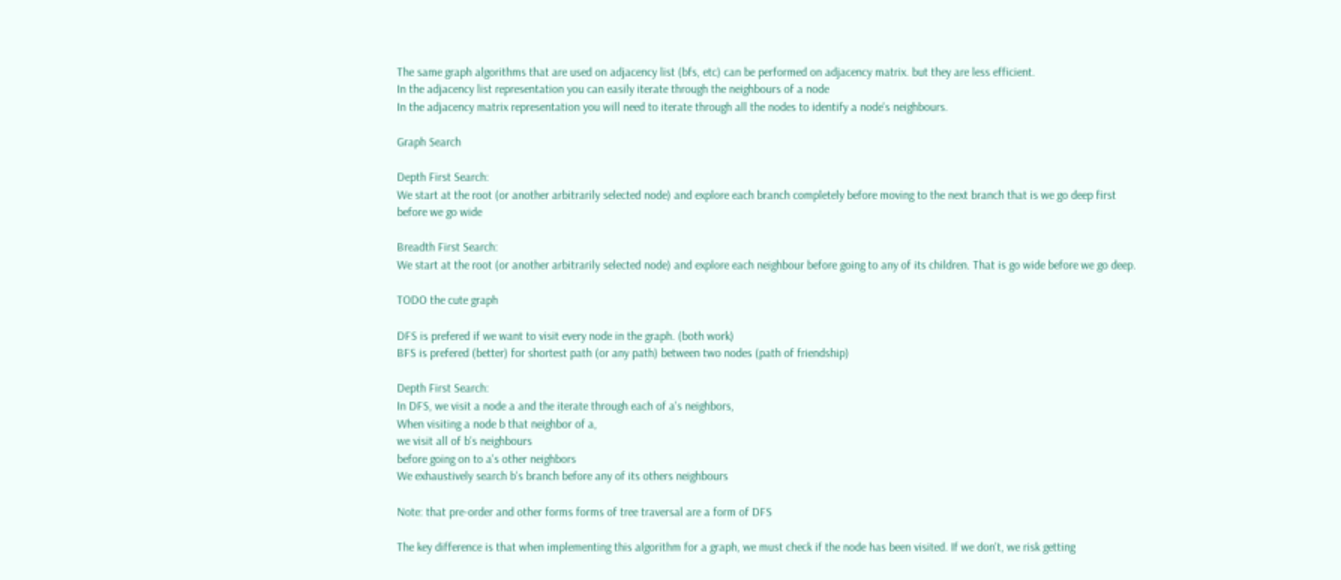The same graph algorithms that are used on adjacency list (bfs, etc) can be performed on adjacency matrix. but they are less efficient.
In the adjacency list representation you can easily iterate through the neighbours of a node
In the adjacency matrix representation you will need to iterate through all the nodes to identify a node's neighbours.

Graph Search

Depth First Search:
We start at the root (or another arbitrarily selected node) and explore each branch completely before moving to the next branch that is we go deep first before we go wide

Breadth First Search:
We start at the root (or another arbitrarily selected node) and explore each neighbour before going to any of its children. That is go wide before we go deep.

TODO the cute graph

DFS is prefered if we want to visit every node in the graph. (both work)
BFS is prefered (better) for shortest path (or any path) between two nodes (path of friendship)

Depth First Search:
In DFS, we visit a node a and the iterate through each of a's neighbors,
When visiting a node b that neighbor of a,
we visit all of b's neighbours
before going on to a's other neighbors
We exhaustively search b's branch before any of its others neighbours

Note: that pre-order and other forms forms of tree traversal are a form of DFS

The key difference is that when implementing this algorithm for a graph, we must check if the node has been visited. If we don't, we risk getting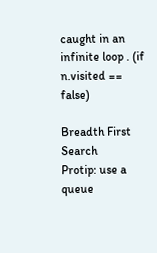caught in an infinite loop . (if n.visited == false)

Breadth First Search
Protip: use a queue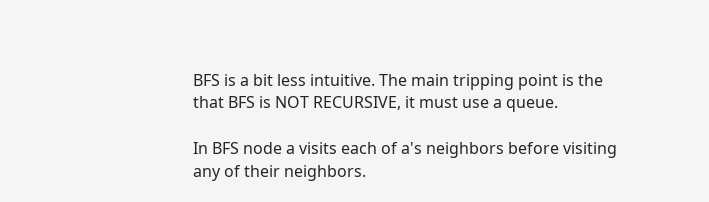BFS is a bit less intuitive. The main tripping point is the that BFS is NOT RECURSIVE, it must use a queue.

In BFS node a visits each of a's neighbors before visiting any of their neighbors.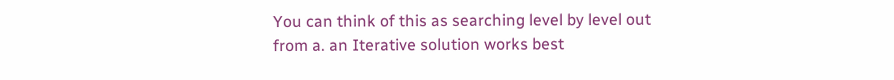You can think of this as searching level by level out from a. an Iterative solution works best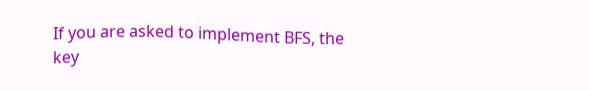If you are asked to implement BFS, the key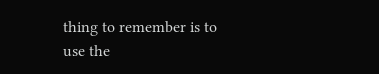thing to remember is to use the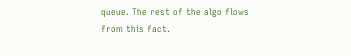queue. The rest of the algo flows from this fact.